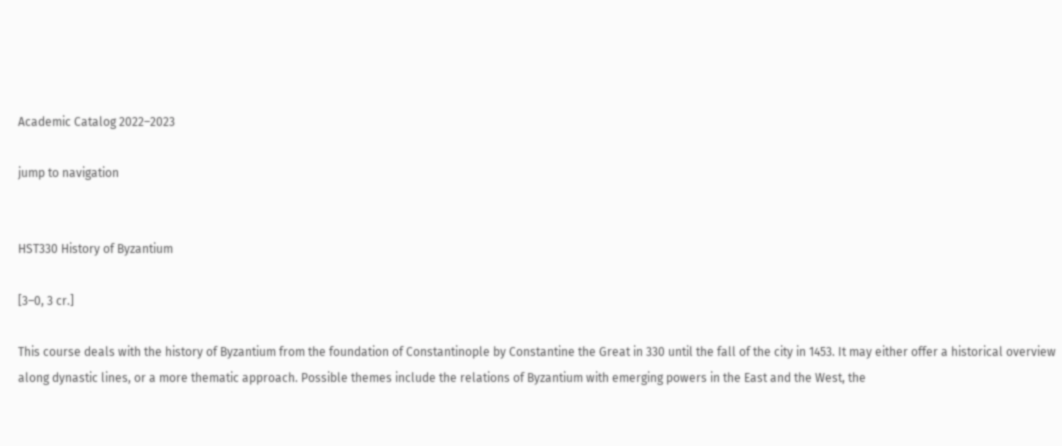Academic Catalog 2022–2023

jump to navigation


HST330 History of Byzantium

[3–0, 3 cr.]

This course deals with the history of Byzantium from the foundation of Constantinople by Constantine the Great in 330 until the fall of the city in 1453. It may either offer a historical overview along dynastic lines, or a more thematic approach. Possible themes include the relations of Byzantium with emerging powers in the East and the West, the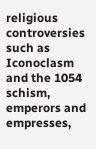religious controversies such as Iconoclasm and the 1054 schism, emperors and empresses,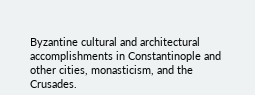Byzantine cultural and architectural accomplishments in Constantinople and other cities, monasticism, and the Crusades.